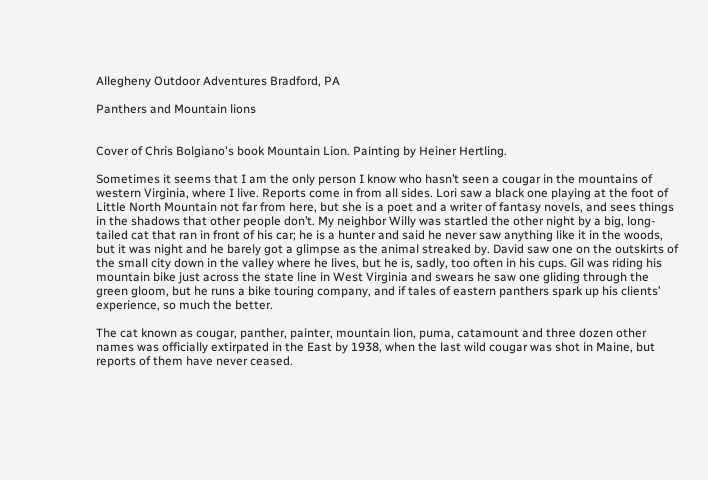Allegheny Outdoor Adventures Bradford, PA

Panthers and Mountain lions


Cover of Chris Bolgiano's book Mountain Lion. Painting by Heiner Hertling.

Sometimes it seems that I am the only person I know who hasn’t seen a cougar in the mountains of western Virginia, where I live. Reports come in from all sides. Lori saw a black one playing at the foot of Little North Mountain not far from here, but she is a poet and a writer of fantasy novels, and sees things in the shadows that other people don’t. My neighbor Willy was startled the other night by a big, long-tailed cat that ran in front of his car; he is a hunter and said he never saw anything like it in the woods, but it was night and he barely got a glimpse as the animal streaked by. David saw one on the outskirts of the small city down in the valley where he lives, but he is, sadly, too often in his cups. Gil was riding his mountain bike just across the state line in West Virginia and swears he saw one gliding through the green gloom, but he runs a bike touring company, and if tales of eastern panthers spark up his clients’ experience, so much the better.

The cat known as cougar, panther, painter, mountain lion, puma, catamount and three dozen other names was officially extirpated in the East by 1938, when the last wild cougar was shot in Maine, but reports of them have never ceased.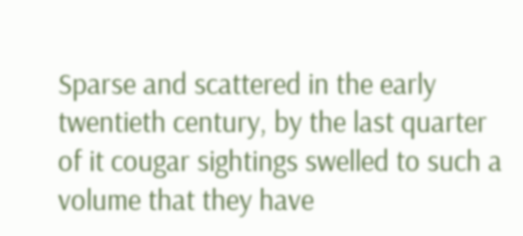Sparse and scattered in the early twentieth century, by the last quarter of it cougar sightings swelled to such a volume that they have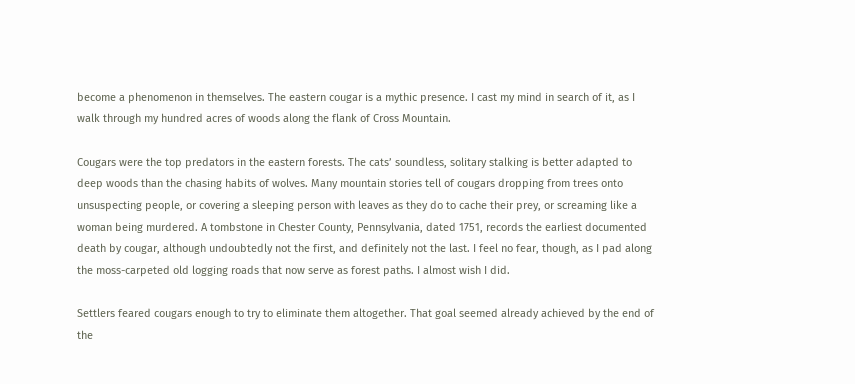become a phenomenon in themselves. The eastern cougar is a mythic presence. I cast my mind in search of it, as I walk through my hundred acres of woods along the flank of Cross Mountain.

Cougars were the top predators in the eastern forests. The cats’ soundless, solitary stalking is better adapted to deep woods than the chasing habits of wolves. Many mountain stories tell of cougars dropping from trees onto unsuspecting people, or covering a sleeping person with leaves as they do to cache their prey, or screaming like a woman being murdered. A tombstone in Chester County, Pennsylvania, dated 1751, records the earliest documented death by cougar, although undoubtedly not the first, and definitely not the last. I feel no fear, though, as I pad along the moss-carpeted old logging roads that now serve as forest paths. I almost wish I did.

Settlers feared cougars enough to try to eliminate them altogether. That goal seemed already achieved by the end of the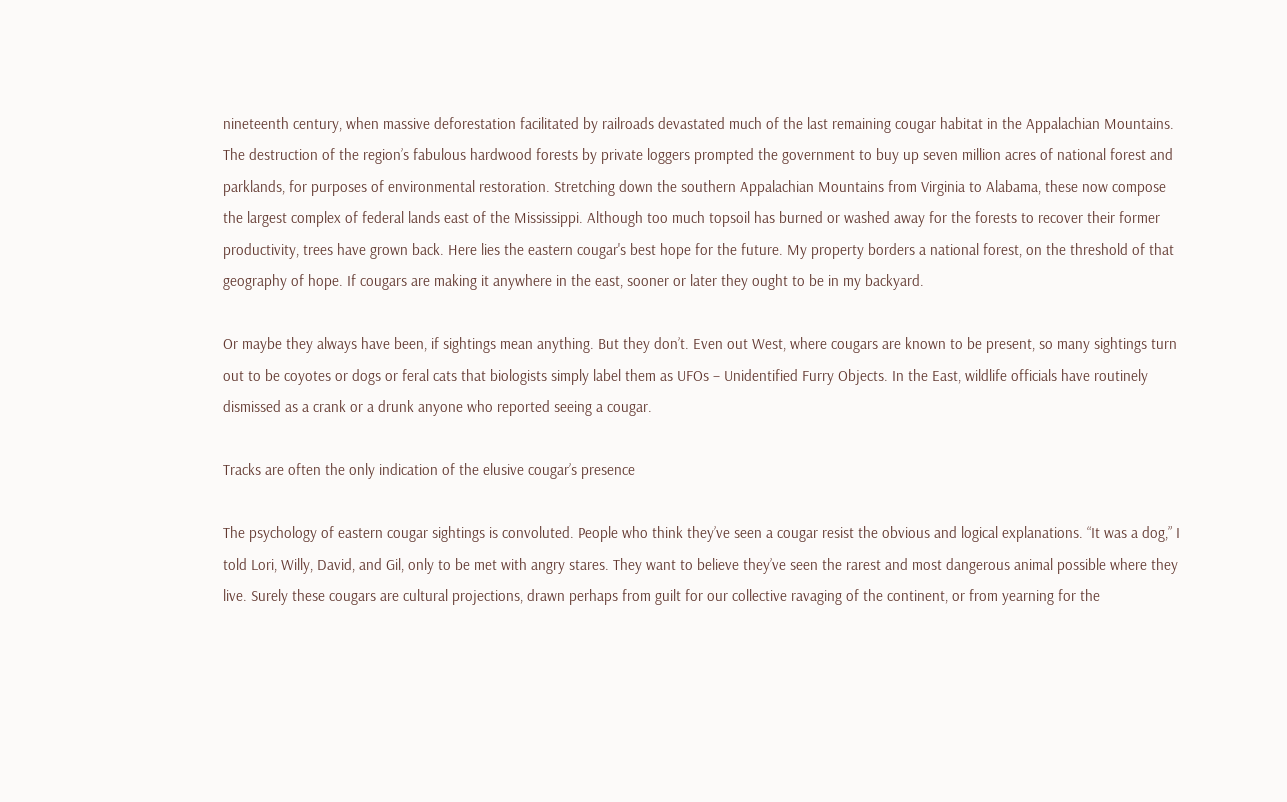nineteenth century, when massive deforestation facilitated by railroads devastated much of the last remaining cougar habitat in the Appalachian Mountains. The destruction of the region’s fabulous hardwood forests by private loggers prompted the government to buy up seven million acres of national forest and parklands, for purposes of environmental restoration. Stretching down the southern Appalachian Mountains from Virginia to Alabama, these now compose the largest complex of federal lands east of the Mississippi. Although too much topsoil has burned or washed away for the forests to recover their former productivity, trees have grown back. Here lies the eastern cougar's best hope for the future. My property borders a national forest, on the threshold of that geography of hope. If cougars are making it anywhere in the east, sooner or later they ought to be in my backyard.

Or maybe they always have been, if sightings mean anything. But they don’t. Even out West, where cougars are known to be present, so many sightings turn out to be coyotes or dogs or feral cats that biologists simply label them as UFOs – Unidentified Furry Objects. In the East, wildlife officials have routinely dismissed as a crank or a drunk anyone who reported seeing a cougar.

Tracks are often the only indication of the elusive cougar’s presence

The psychology of eastern cougar sightings is convoluted. People who think they’ve seen a cougar resist the obvious and logical explanations. “It was a dog,” I told Lori, Willy, David, and Gil, only to be met with angry stares. They want to believe they’ve seen the rarest and most dangerous animal possible where they live. Surely these cougars are cultural projections, drawn perhaps from guilt for our collective ravaging of the continent, or from yearning for the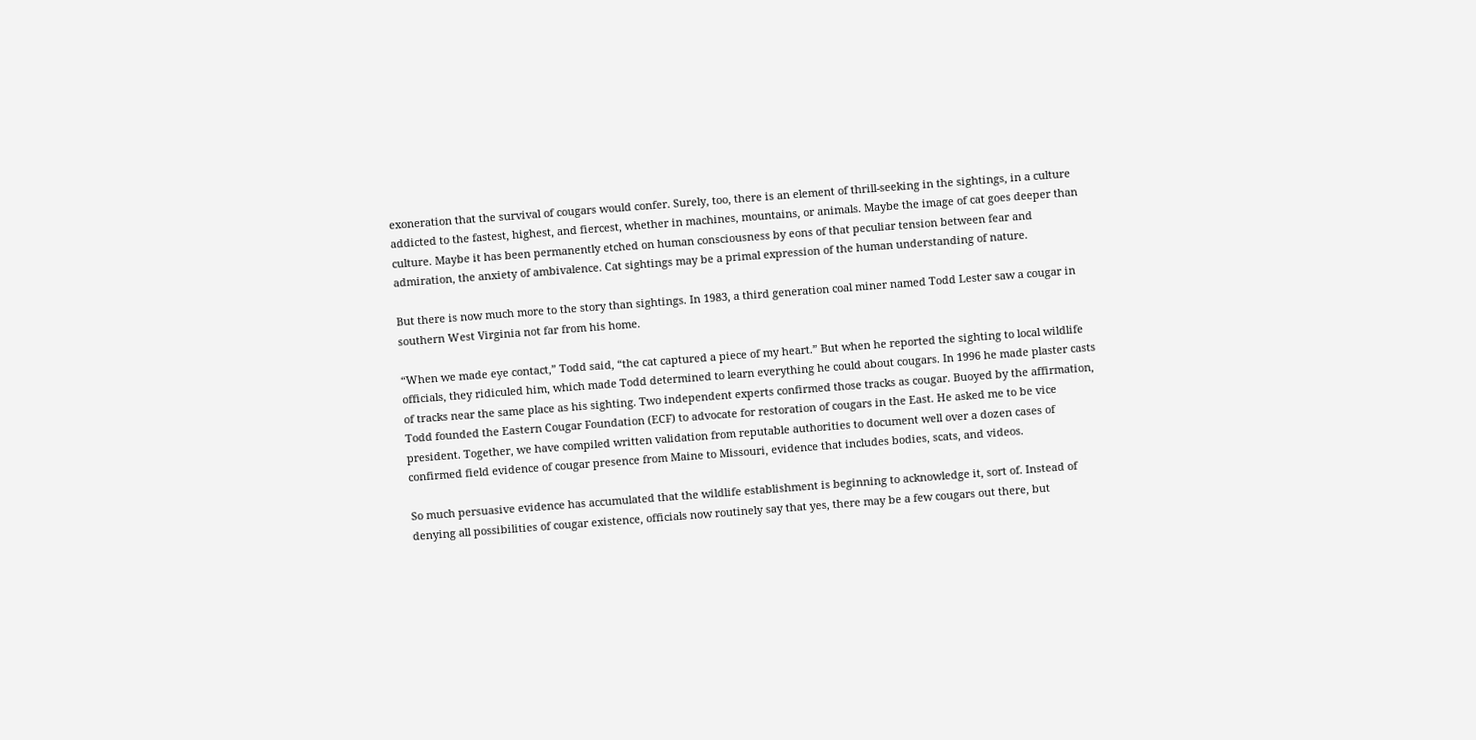exoneration that the survival of cougars would confer. Surely, too, there is an element of thrill-seeking in the sightings, in a culture addicted to the fastest, highest, and fiercest, whether in machines, mountains, or animals. Maybe the image of cat goes deeper than culture. Maybe it has been permanently etched on human consciousness by eons of that peculiar tension between fear and admiration, the anxiety of ambivalence. Cat sightings may be a primal expression of the human understanding of nature.

But there is now much more to the story than sightings. In 1983, a third generation coal miner named Todd Lester saw a cougar in southern West Virginia not far from his home.

“When we made eye contact,” Todd said, “the cat captured a piece of my heart.” But when he reported the sighting to local wildlife officials, they ridiculed him, which made Todd determined to learn everything he could about cougars. In 1996 he made plaster casts of tracks near the same place as his sighting. Two independent experts confirmed those tracks as cougar. Buoyed by the affirmation, Todd founded the Eastern Cougar Foundation (ECF) to advocate for restoration of cougars in the East. He asked me to be vice president. Together, we have compiled written validation from reputable authorities to document well over a dozen cases of confirmed field evidence of cougar presence from Maine to Missouri, evidence that includes bodies, scats, and videos.

So much persuasive evidence has accumulated that the wildlife establishment is beginning to acknowledge it, sort of. Instead of denying all possibilities of cougar existence, officials now routinely say that yes, there may be a few cougars out there, but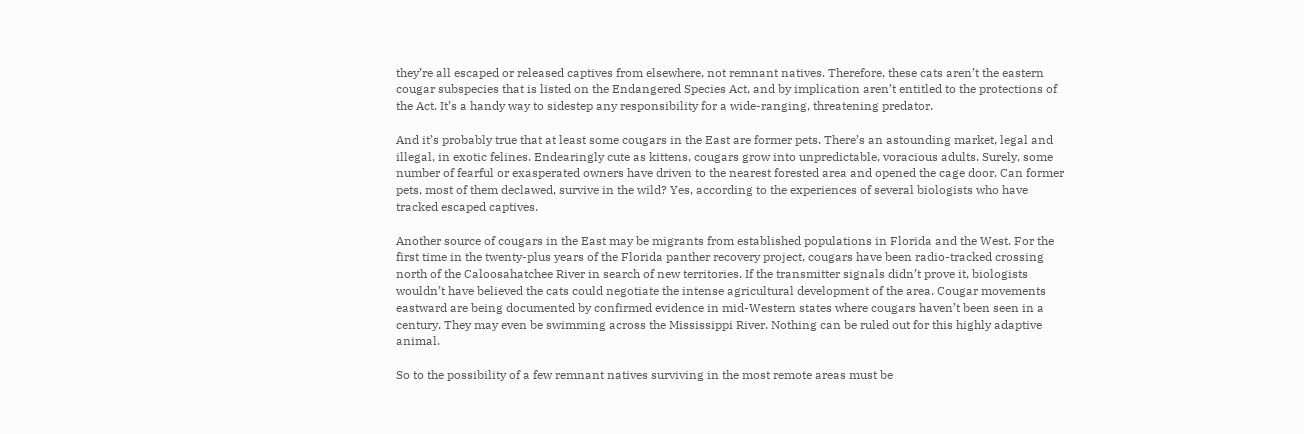they’re all escaped or released captives from elsewhere, not remnant natives. Therefore, these cats aren’t the eastern cougar subspecies that is listed on the Endangered Species Act, and by implication aren’t entitled to the protections of the Act. It’s a handy way to sidestep any responsibility for a wide-ranging, threatening predator.

And it’s probably true that at least some cougars in the East are former pets. There’s an astounding market, legal and illegal, in exotic felines. Endearingly cute as kittens, cougars grow into unpredictable, voracious adults. Surely, some number of fearful or exasperated owners have driven to the nearest forested area and opened the cage door. Can former pets, most of them declawed, survive in the wild? Yes, according to the experiences of several biologists who have tracked escaped captives.

Another source of cougars in the East may be migrants from established populations in Florida and the West. For the first time in the twenty-plus years of the Florida panther recovery project, cougars have been radio-tracked crossing north of the Caloosahatchee River in search of new territories. If the transmitter signals didn’t prove it, biologists wouldn’t have believed the cats could negotiate the intense agricultural development of the area. Cougar movements eastward are being documented by confirmed evidence in mid-Western states where cougars haven’t been seen in a century. They may even be swimming across the Mississippi River. Nothing can be ruled out for this highly adaptive animal.

So to the possibility of a few remnant natives surviving in the most remote areas must be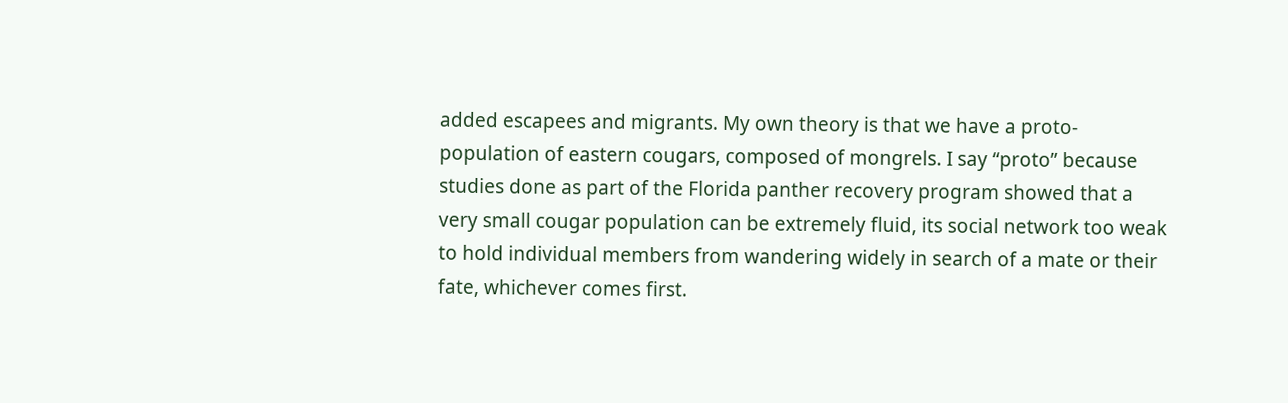added escapees and migrants. My own theory is that we have a proto-population of eastern cougars, composed of mongrels. I say “proto” because studies done as part of the Florida panther recovery program showed that a very small cougar population can be extremely fluid, its social network too weak to hold individual members from wandering widely in search of a mate or their fate, whichever comes first.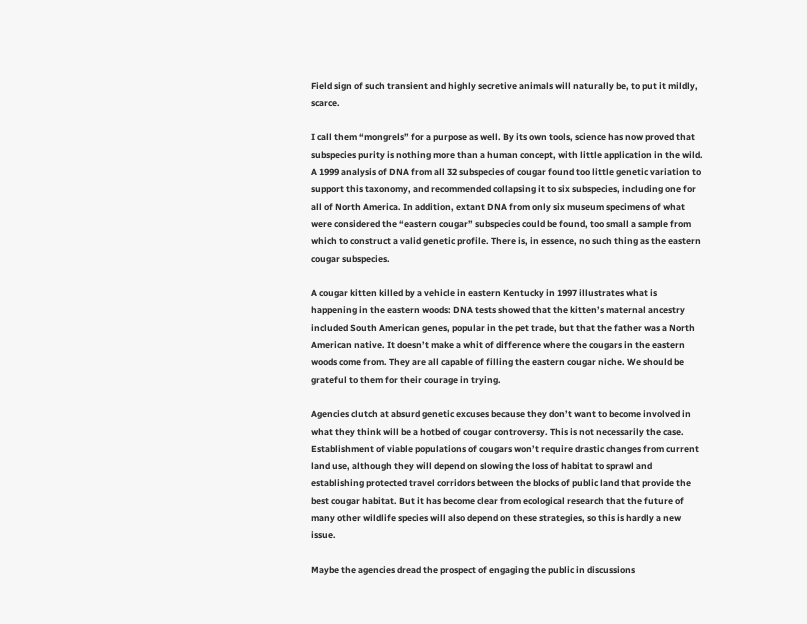Field sign of such transient and highly secretive animals will naturally be, to put it mildly, scarce.

I call them “mongrels” for a purpose as well. By its own tools, science has now proved that subspecies purity is nothing more than a human concept, with little application in the wild. A 1999 analysis of DNA from all 32 subspecies of cougar found too little genetic variation to support this taxonomy, and recommended collapsing it to six subspecies, including one for all of North America. In addition, extant DNA from only six museum specimens of what were considered the “eastern cougar” subspecies could be found, too small a sample from which to construct a valid genetic profile. There is, in essence, no such thing as the eastern cougar subspecies.

A cougar kitten killed by a vehicle in eastern Kentucky in 1997 illustrates what is happening in the eastern woods: DNA tests showed that the kitten’s maternal ancestry included South American genes, popular in the pet trade, but that the father was a North American native. It doesn’t make a whit of difference where the cougars in the eastern woods come from. They are all capable of filling the eastern cougar niche. We should be grateful to them for their courage in trying.

Agencies clutch at absurd genetic excuses because they don’t want to become involved in what they think will be a hotbed of cougar controversy. This is not necessarily the case. Establishment of viable populations of cougars won’t require drastic changes from current land use, although they will depend on slowing the loss of habitat to sprawl and establishing protected travel corridors between the blocks of public land that provide the best cougar habitat. But it has become clear from ecological research that the future of many other wildlife species will also depend on these strategies, so this is hardly a new issue.

Maybe the agencies dread the prospect of engaging the public in discussions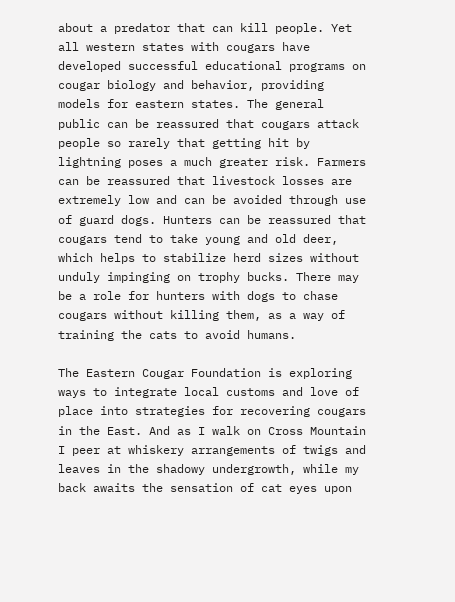about a predator that can kill people. Yet all western states with cougars have developed successful educational programs on cougar biology and behavior, providing models for eastern states. The general public can be reassured that cougars attack people so rarely that getting hit by lightning poses a much greater risk. Farmers can be reassured that livestock losses are extremely low and can be avoided through use of guard dogs. Hunters can be reassured that cougars tend to take young and old deer, which helps to stabilize herd sizes without unduly impinging on trophy bucks. There may be a role for hunters with dogs to chase cougars without killing them, as a way of training the cats to avoid humans.

The Eastern Cougar Foundation is exploring ways to integrate local customs and love of place into strategies for recovering cougars in the East. And as I walk on Cross Mountain I peer at whiskery arrangements of twigs and leaves in the shadowy undergrowth, while my back awaits the sensation of cat eyes upon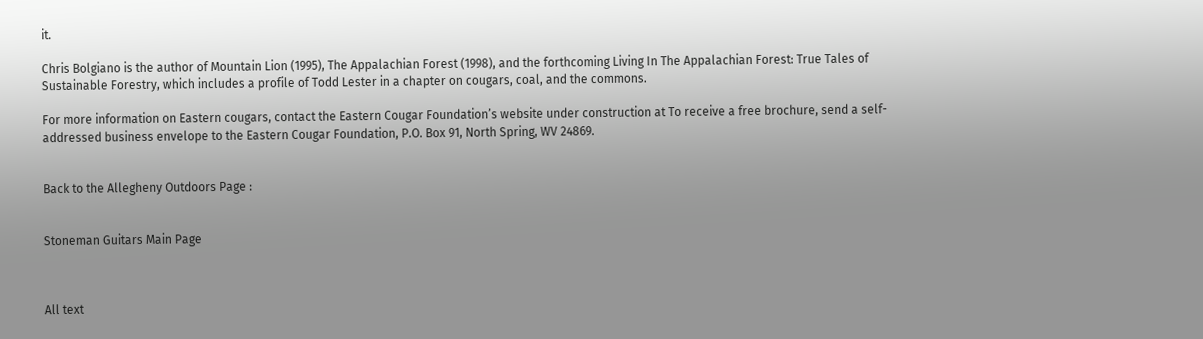it.

Chris Bolgiano is the author of Mountain Lion (1995), The Appalachian Forest (1998), and the forthcoming Living In The Appalachian Forest: True Tales of Sustainable Forestry, which includes a profile of Todd Lester in a chapter on cougars, coal, and the commons.

For more information on Eastern cougars, contact the Eastern Cougar Foundation’s website under construction at To receive a free brochure, send a self-addressed business envelope to the Eastern Cougar Foundation, P.O. Box 91, North Spring, WV 24869.


Back to the Allegheny Outdoors Page :


Stoneman Guitars Main Page



All text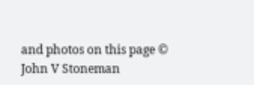and photos on this page © John V Stoneman